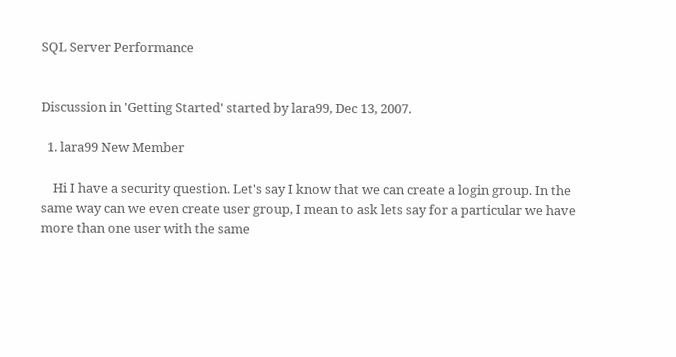SQL Server Performance


Discussion in 'Getting Started' started by lara99, Dec 13, 2007.

  1. lara99 New Member

    Hi I have a security question. Let's say I know that we can create a login group. In the same way can we even create user group, I mean to ask lets say for a particular we have more than one user with the same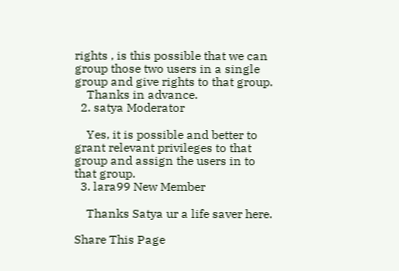rights , is this possible that we can group those two users in a single group and give rights to that group.
    Thanks in advance.
  2. satya Moderator

    Yes, it is possible and better to grant relevant privileges to that group and assign the users in to that group.
  3. lara99 New Member

    Thanks Satya ur a life saver here.

Share This Page